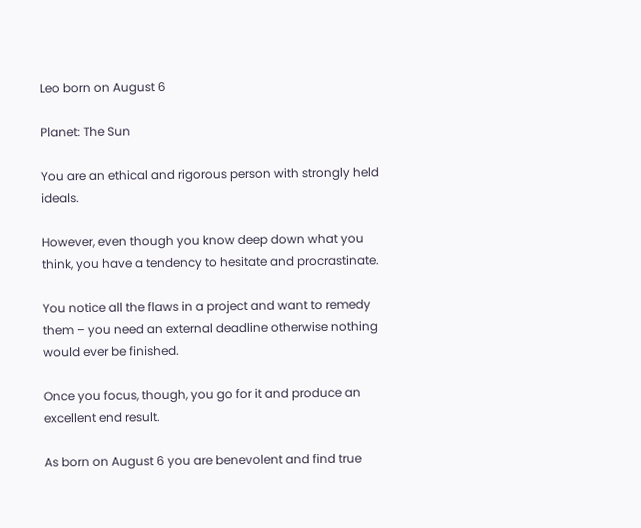Leo born on August 6

Planet: The Sun

You are an ethical and rigorous person with strongly held ideals.

However, even though you know deep down what you think, you have a tendency to hesitate and procrastinate.

You notice all the flaws in a project and want to remedy them – you need an external deadline otherwise nothing would ever be finished.

Once you focus, though, you go for it and produce an excellent end result.

As born on August 6 you are benevolent and find true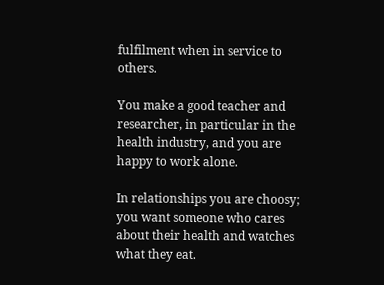fulfilment when in service to others.

You make a good teacher and researcher, in particular in the health industry, and you are happy to work alone.

In relationships you are choosy; you want someone who cares about their health and watches what they eat.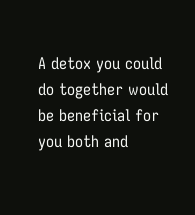A detox you could do together would be beneficial for you both and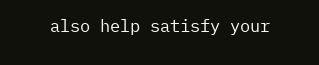also help satisfy your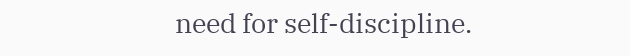need for self-discipline.